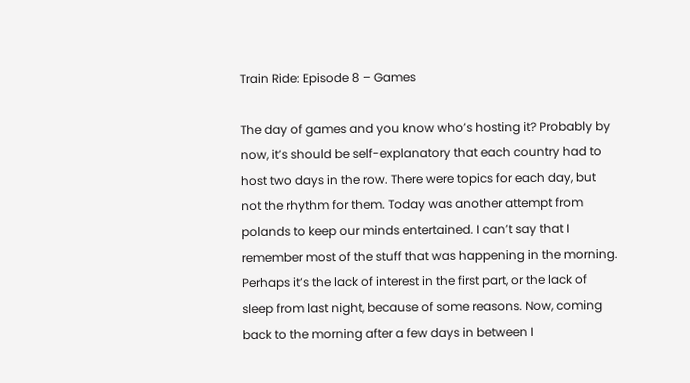Train Ride: Episode 8 – Games

The day of games and you know who’s hosting it? Probably by now, it’s should be self-explanatory that each country had to host two days in the row. There were topics for each day, but not the rhythm for them. Today was another attempt from polands to keep our minds entertained. I can’t say that I remember most of the stuff that was happening in the morning. Perhaps it’s the lack of interest in the first part, or the lack of sleep from last night, because of some reasons. Now, coming back to the morning after a few days in between I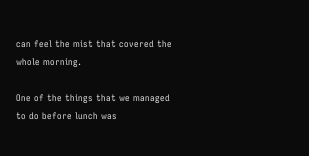can feel the mist that covered the whole morning.

One of the things that we managed to do before lunch was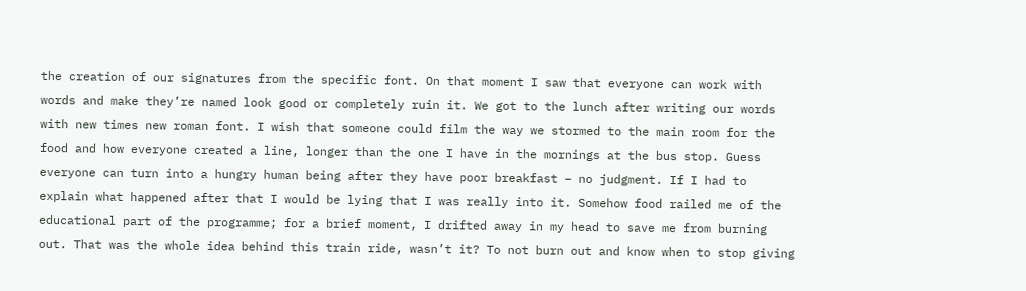the creation of our signatures from the specific font. On that moment I saw that everyone can work with words and make they’re named look good or completely ruin it. We got to the lunch after writing our words with new times new roman font. I wish that someone could film the way we stormed to the main room for the food and how everyone created a line, longer than the one I have in the mornings at the bus stop. Guess everyone can turn into a hungry human being after they have poor breakfast – no judgment. If I had to explain what happened after that I would be lying that I was really into it. Somehow food railed me of the educational part of the programme; for a brief moment, I drifted away in my head to save me from burning out. That was the whole idea behind this train ride, wasn’t it? To not burn out and know when to stop giving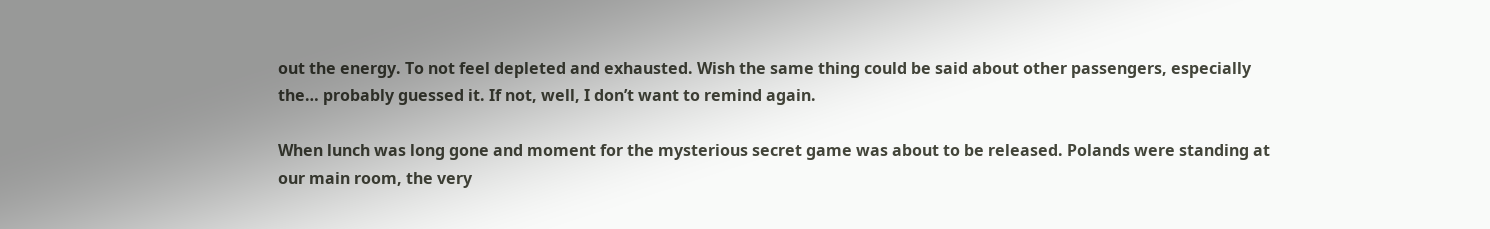out the energy. To not feel depleted and exhausted. Wish the same thing could be said about other passengers, especially the… probably guessed it. If not, well, I don’t want to remind again.

When lunch was long gone and moment for the mysterious secret game was about to be released. Polands were standing at our main room, the very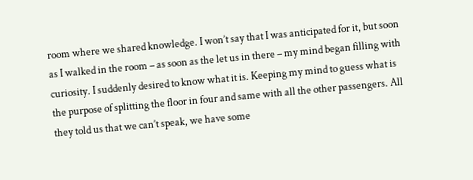room where we shared knowledge. I won’t say that I was anticipated for it, but soon as I walked in the room – as soon as the let us in there – my mind began filling with curiosity. I suddenly desired to know what it is. Keeping my mind to guess what is the purpose of splitting the floor in four and same with all the other passengers. All they told us that we can’t speak, we have some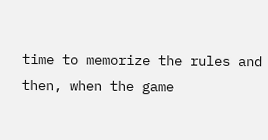time to memorize the rules and then, when the game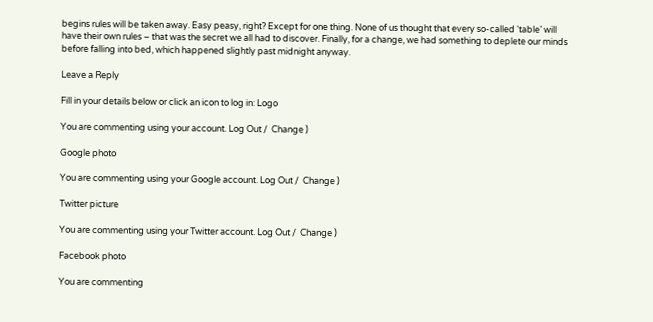begins rules will be taken away. Easy peasy, right? Except for one thing. None of us thought that every so-called ‘table’ will have their own rules – that was the secret we all had to discover. Finally, for a change, we had something to deplete our minds before falling into bed, which happened slightly past midnight anyway.

Leave a Reply

Fill in your details below or click an icon to log in: Logo

You are commenting using your account. Log Out /  Change )

Google photo

You are commenting using your Google account. Log Out /  Change )

Twitter picture

You are commenting using your Twitter account. Log Out /  Change )

Facebook photo

You are commenting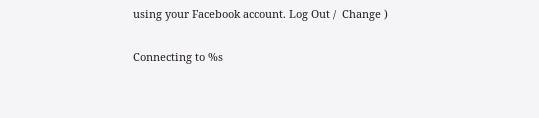using your Facebook account. Log Out /  Change )

Connecting to %s